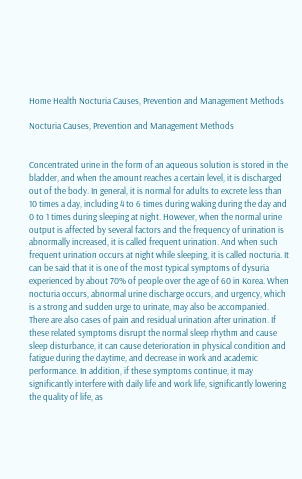Home Health Nocturia Causes, Prevention and Management Methods

Nocturia Causes, Prevention and Management Methods


Concentrated urine in the form of an aqueous solution is stored in the bladder, and when the amount reaches a certain level, it is discharged out of the body. In general, it is normal for adults to excrete less than 10 times a day, including 4 to 6 times during waking during the day and 0 to 1 times during sleeping at night. However, when the normal urine output is affected by several factors and the frequency of urination is abnormally increased, it is called frequent urination. And when such frequent urination occurs at night while sleeping, it is called nocturia. It can be said that it is one of the most typical symptoms of dysuria experienced by about 70% of people over the age of 60 in Korea. When nocturia occurs, abnormal urine discharge occurs, and urgency, which is a strong and sudden urge to urinate, may also be accompanied. There are also cases of pain and residual urination after urination. If these related symptoms disrupt the normal sleep rhythm and cause sleep disturbance, it can cause deterioration in physical condition and fatigue during the daytime, and decrease in work and academic performance. In addition, if these symptoms continue, it may significantly interfere with daily life and work life, significantly lowering the quality of life, as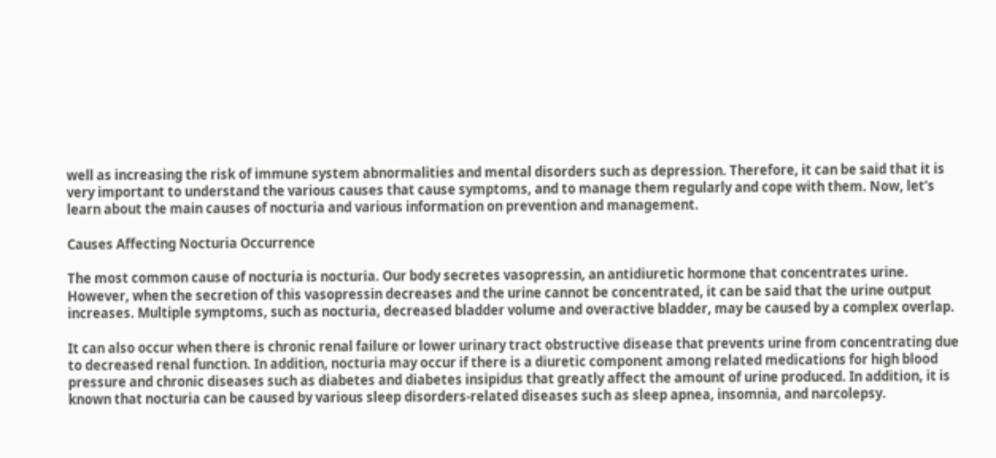well as increasing the risk of immune system abnormalities and mental disorders such as depression. Therefore, it can be said that it is very important to understand the various causes that cause symptoms, and to manage them regularly and cope with them. Now, let’s learn about the main causes of nocturia and various information on prevention and management.

Causes Affecting Nocturia Occurrence

The most common cause of nocturia is nocturia. Our body secretes vasopressin, an antidiuretic hormone that concentrates urine. However, when the secretion of this vasopressin decreases and the urine cannot be concentrated, it can be said that the urine output increases. Multiple symptoms, such as nocturia, decreased bladder volume and overactive bladder, may be caused by a complex overlap.

It can also occur when there is chronic renal failure or lower urinary tract obstructive disease that prevents urine from concentrating due to decreased renal function. In addition, nocturia may occur if there is a diuretic component among related medications for high blood pressure and chronic diseases such as diabetes and diabetes insipidus that greatly affect the amount of urine produced. In addition, it is known that nocturia can be caused by various sleep disorders-related diseases such as sleep apnea, insomnia, and narcolepsy.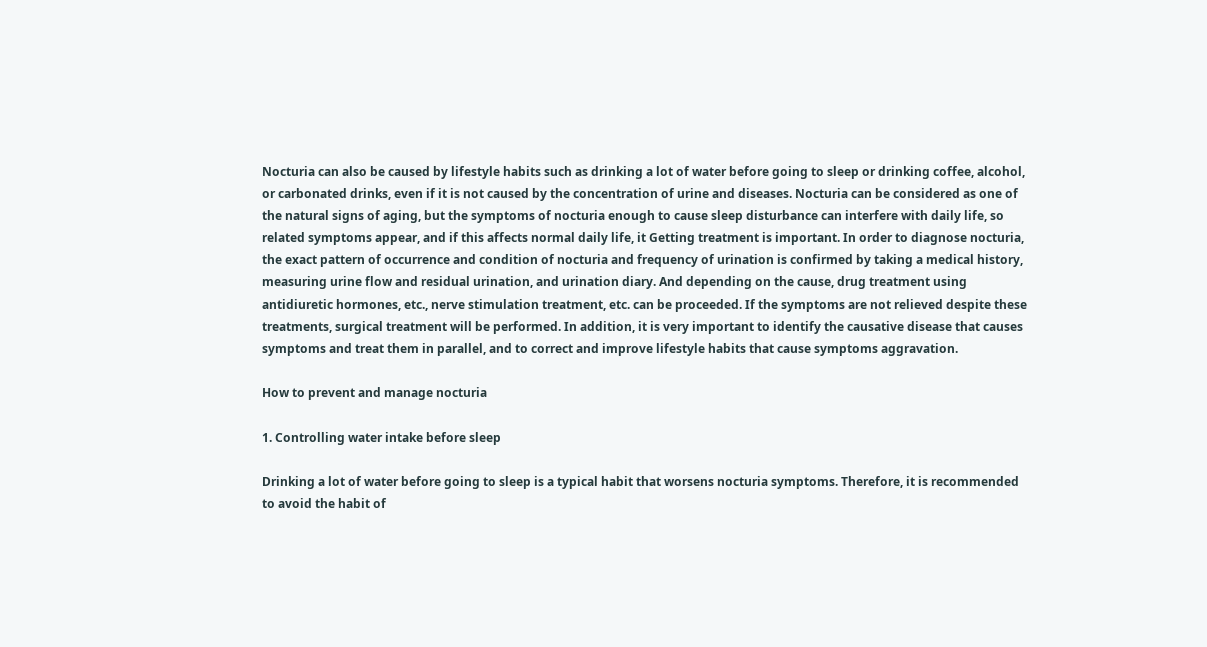Nocturia can also be caused by lifestyle habits such as drinking a lot of water before going to sleep or drinking coffee, alcohol, or carbonated drinks, even if it is not caused by the concentration of urine and diseases. Nocturia can be considered as one of the natural signs of aging, but the symptoms of nocturia enough to cause sleep disturbance can interfere with daily life, so related symptoms appear, and if this affects normal daily life, it Getting treatment is important. In order to diagnose nocturia, the exact pattern of occurrence and condition of nocturia and frequency of urination is confirmed by taking a medical history, measuring urine flow and residual urination, and urination diary. And depending on the cause, drug treatment using antidiuretic hormones, etc., nerve stimulation treatment, etc. can be proceeded. If the symptoms are not relieved despite these treatments, surgical treatment will be performed. In addition, it is very important to identify the causative disease that causes symptoms and treat them in parallel, and to correct and improve lifestyle habits that cause symptoms aggravation.

How to prevent and manage nocturia

1. Controlling water intake before sleep

Drinking a lot of water before going to sleep is a typical habit that worsens nocturia symptoms. Therefore, it is recommended to avoid the habit of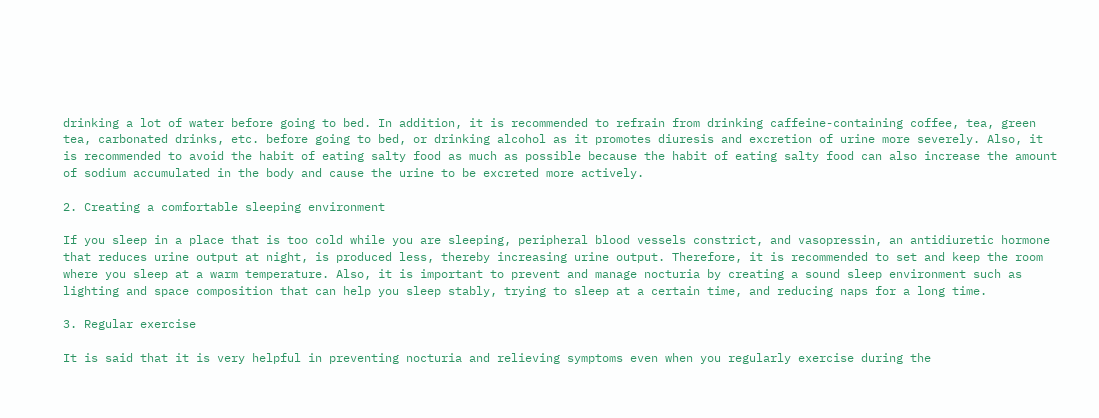drinking a lot of water before going to bed. In addition, it is recommended to refrain from drinking caffeine-containing coffee, tea, green tea, carbonated drinks, etc. before going to bed, or drinking alcohol as it promotes diuresis and excretion of urine more severely. Also, it is recommended to avoid the habit of eating salty food as much as possible because the habit of eating salty food can also increase the amount of sodium accumulated in the body and cause the urine to be excreted more actively.

2. Creating a comfortable sleeping environment

If you sleep in a place that is too cold while you are sleeping, peripheral blood vessels constrict, and vasopressin, an antidiuretic hormone that reduces urine output at night, is produced less, thereby increasing urine output. Therefore, it is recommended to set and keep the room where you sleep at a warm temperature. Also, it is important to prevent and manage nocturia by creating a sound sleep environment such as lighting and space composition that can help you sleep stably, trying to sleep at a certain time, and reducing naps for a long time.

3. Regular exercise

It is said that it is very helpful in preventing nocturia and relieving symptoms even when you regularly exercise during the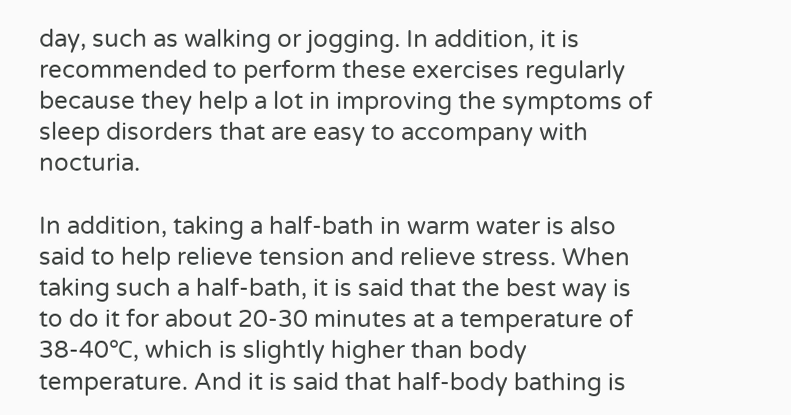day, such as walking or jogging. In addition, it is recommended to perform these exercises regularly because they help a lot in improving the symptoms of sleep disorders that are easy to accompany with nocturia.

In addition, taking a half-bath in warm water is also said to help relieve tension and relieve stress. When taking such a half-bath, it is said that the best way is to do it for about 20-30 minutes at a temperature of 38-40℃, which is slightly higher than body temperature. And it is said that half-body bathing is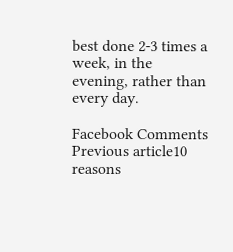best done 2-3 times a week, in the evening, rather than every day.

Facebook Comments
Previous article10 reasons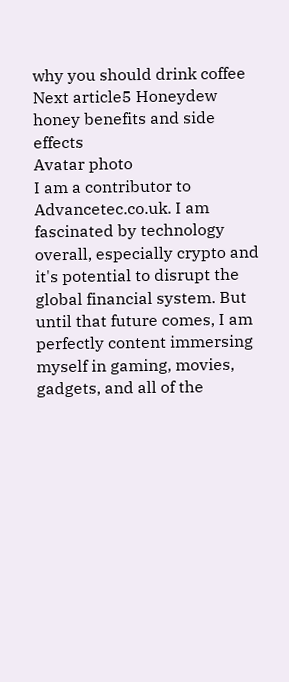why you should drink coffee
Next article5 Honeydew honey benefits and side effects
Avatar photo
I am a contributor to Advancetec.co.uk. I am fascinated by technology overall, especially crypto and it's potential to disrupt the global financial system. But until that future comes, I am perfectly content immersing myself in gaming, movies, gadgets, and all of the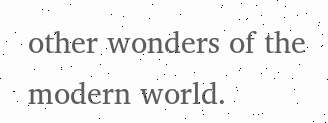other wonders of the modern world.